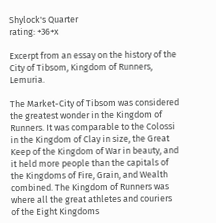Shylock's Quarter
rating: +36+x

Excerpt from an essay on the history of the City of Tibsom, Kingdom of Runners, Lemuria.

The Market-City of Tibsom was considered the greatest wonder in the Kingdom of Runners. It was comparable to the Colossi in the Kingdom of Clay in size, the Great Keep of the Kingdom of War in beauty, and it held more people than the capitals of the Kingdoms of Fire, Grain, and Wealth combined. The Kingdom of Runners was where all the great athletes and couriers of the Eight Kingdoms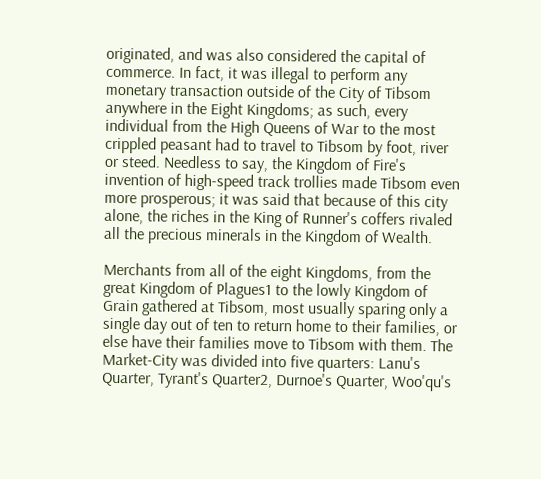originated, and was also considered the capital of commerce. In fact, it was illegal to perform any monetary transaction outside of the City of Tibsom anywhere in the Eight Kingdoms; as such, every individual from the High Queens of War to the most crippled peasant had to travel to Tibsom by foot, river or steed. Needless to say, the Kingdom of Fire's invention of high-speed track trollies made Tibsom even more prosperous; it was said that because of this city alone, the riches in the King of Runner's coffers rivaled all the precious minerals in the Kingdom of Wealth.

Merchants from all of the eight Kingdoms, from the great Kingdom of Plagues1 to the lowly Kingdom of Grain gathered at Tibsom, most usually sparing only a single day out of ten to return home to their families, or else have their families move to Tibsom with them. The Market-City was divided into five quarters: Lanu's Quarter, Tyrant's Quarter2, Durnoe's Quarter, Woo'qu's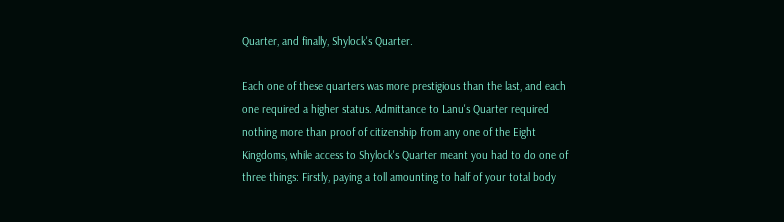Quarter, and finally, Shylock's Quarter.

Each one of these quarters was more prestigious than the last, and each one required a higher status. Admittance to Lanu's Quarter required nothing more than proof of citizenship from any one of the Eight Kingdoms, while access to Shylock's Quarter meant you had to do one of three things: Firstly, paying a toll amounting to half of your total body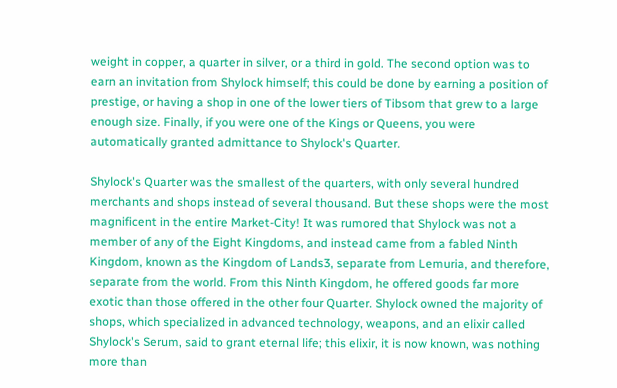weight in copper, a quarter in silver, or a third in gold. The second option was to earn an invitation from Shylock himself; this could be done by earning a position of prestige, or having a shop in one of the lower tiers of Tibsom that grew to a large enough size. Finally, if you were one of the Kings or Queens, you were automatically granted admittance to Shylock's Quarter.

Shylock's Quarter was the smallest of the quarters, with only several hundred merchants and shops instead of several thousand. But these shops were the most magnificent in the entire Market-City! It was rumored that Shylock was not a member of any of the Eight Kingdoms, and instead came from a fabled Ninth Kingdom, known as the Kingdom of Lands3, separate from Lemuria, and therefore, separate from the world. From this Ninth Kingdom, he offered goods far more exotic than those offered in the other four Quarter. Shylock owned the majority of shops, which specialized in advanced technology, weapons, and an elixir called Shylock's Serum, said to grant eternal life; this elixir, it is now known, was nothing more than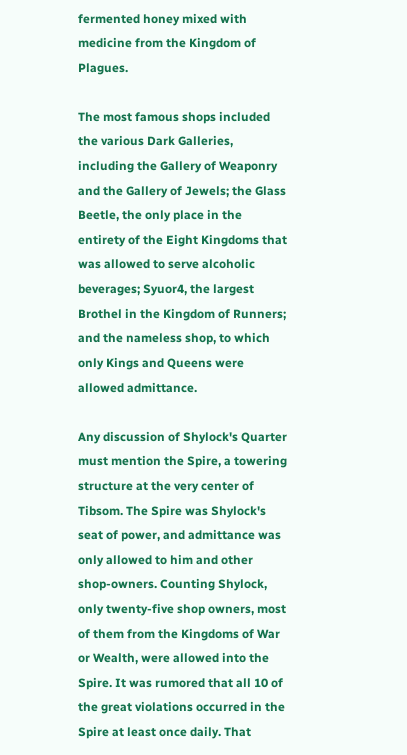fermented honey mixed with medicine from the Kingdom of Plagues.

The most famous shops included the various Dark Galleries, including the Gallery of Weaponry and the Gallery of Jewels; the Glass Beetle, the only place in the entirety of the Eight Kingdoms that was allowed to serve alcoholic beverages; Syuor4, the largest Brothel in the Kingdom of Runners; and the nameless shop, to which only Kings and Queens were allowed admittance.

Any discussion of Shylock's Quarter must mention the Spire, a towering structure at the very center of Tibsom. The Spire was Shylock's seat of power, and admittance was only allowed to him and other shop-owners. Counting Shylock, only twenty-five shop owners, most of them from the Kingdoms of War or Wealth, were allowed into the Spire. It was rumored that all 10 of the great violations occurred in the Spire at least once daily. That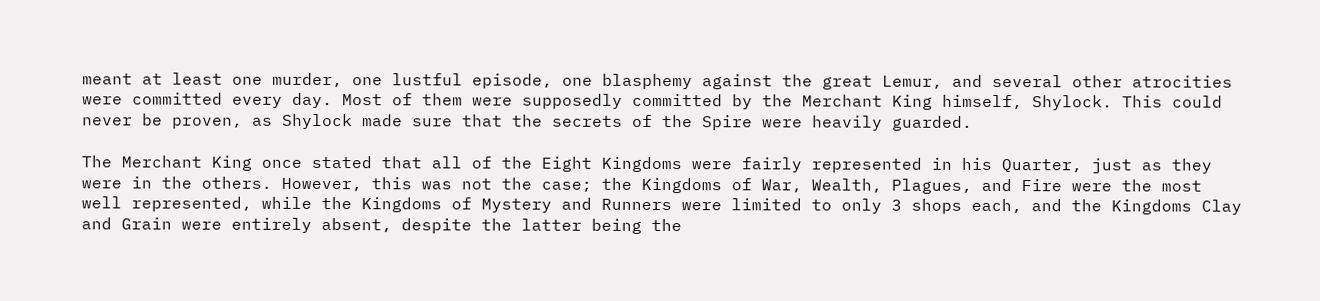meant at least one murder, one lustful episode, one blasphemy against the great Lemur, and several other atrocities were committed every day. Most of them were supposedly committed by the Merchant King himself, Shylock. This could never be proven, as Shylock made sure that the secrets of the Spire were heavily guarded.

The Merchant King once stated that all of the Eight Kingdoms were fairly represented in his Quarter, just as they were in the others. However, this was not the case; the Kingdoms of War, Wealth, Plagues, and Fire were the most well represented, while the Kingdoms of Mystery and Runners were limited to only 3 shops each, and the Kingdoms Clay and Grain were entirely absent, despite the latter being the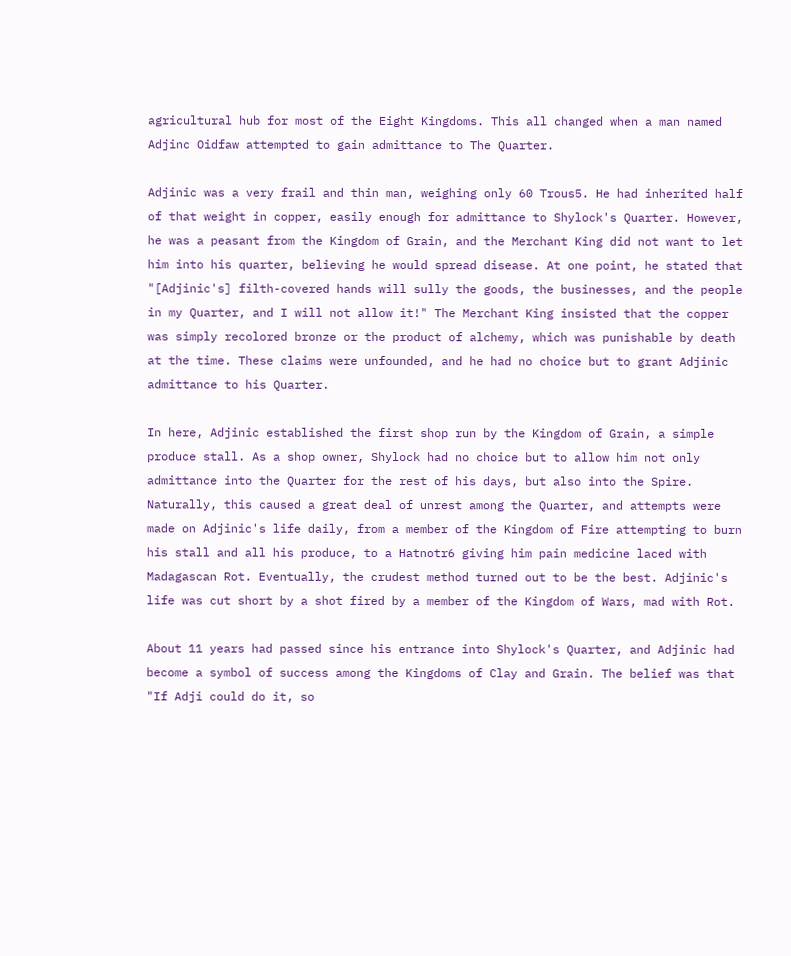agricultural hub for most of the Eight Kingdoms. This all changed when a man named Adjinc Oidfaw attempted to gain admittance to The Quarter.

Adjinic was a very frail and thin man, weighing only 60 Trous5. He had inherited half of that weight in copper, easily enough for admittance to Shylock's Quarter. However, he was a peasant from the Kingdom of Grain, and the Merchant King did not want to let him into his quarter, believing he would spread disease. At one point, he stated that "[Adjinic's] filth-covered hands will sully the goods, the businesses, and the people in my Quarter, and I will not allow it!" The Merchant King insisted that the copper was simply recolored bronze or the product of alchemy, which was punishable by death at the time. These claims were unfounded, and he had no choice but to grant Adjinic admittance to his Quarter.

In here, Adjinic established the first shop run by the Kingdom of Grain, a simple produce stall. As a shop owner, Shylock had no choice but to allow him not only admittance into the Quarter for the rest of his days, but also into the Spire. Naturally, this caused a great deal of unrest among the Quarter, and attempts were made on Adjinic's life daily, from a member of the Kingdom of Fire attempting to burn his stall and all his produce, to a Hatnotr6 giving him pain medicine laced with Madagascan Rot. Eventually, the crudest method turned out to be the best. Adjinic's life was cut short by a shot fired by a member of the Kingdom of Wars, mad with Rot.

About 11 years had passed since his entrance into Shylock's Quarter, and Adjinic had become a symbol of success among the Kingdoms of Clay and Grain. The belief was that "If Adji could do it, so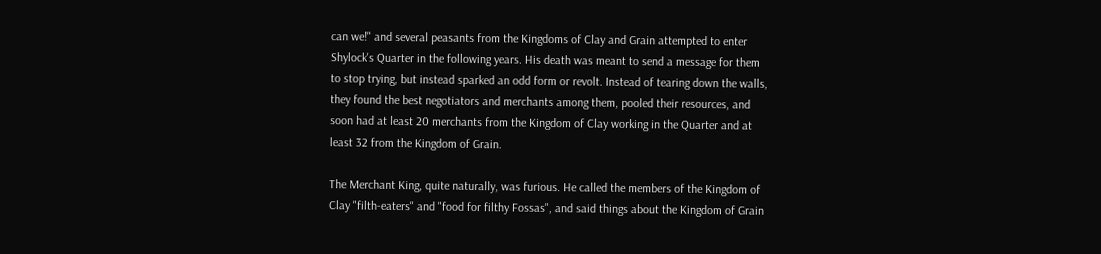can we!" and several peasants from the Kingdoms of Clay and Grain attempted to enter Shylock's Quarter in the following years. His death was meant to send a message for them to stop trying, but instead sparked an odd form or revolt. Instead of tearing down the walls, they found the best negotiators and merchants among them, pooled their resources, and soon had at least 20 merchants from the Kingdom of Clay working in the Quarter and at least 32 from the Kingdom of Grain.

The Merchant King, quite naturally, was furious. He called the members of the Kingdom of Clay "filth-eaters" and "food for filthy Fossas", and said things about the Kingdom of Grain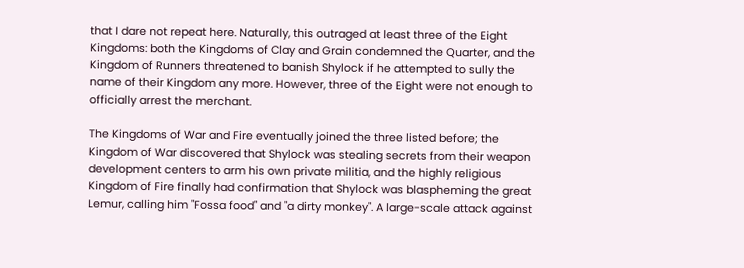that I dare not repeat here. Naturally, this outraged at least three of the Eight Kingdoms: both the Kingdoms of Clay and Grain condemned the Quarter, and the Kingdom of Runners threatened to banish Shylock if he attempted to sully the name of their Kingdom any more. However, three of the Eight were not enough to officially arrest the merchant.

The Kingdoms of War and Fire eventually joined the three listed before; the Kingdom of War discovered that Shylock was stealing secrets from their weapon development centers to arm his own private militia, and the highly religious Kingdom of Fire finally had confirmation that Shylock was blaspheming the great Lemur, calling him "Fossa food" and "a dirty monkey". A large-scale attack against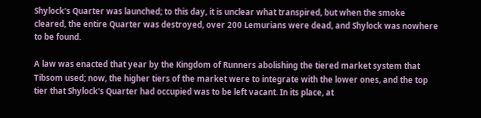Shylock's Quarter was launched; to this day, it is unclear what transpired, but when the smoke cleared, the entire Quarter was destroyed, over 200 Lemurians were dead, and Shylock was nowhere to be found.

A law was enacted that year by the Kingdom of Runners abolishing the tiered market system that Tibsom used; now, the higher tiers of the market were to integrate with the lower ones, and the top tier that Shylock's Quarter had occupied was to be left vacant. In its place, at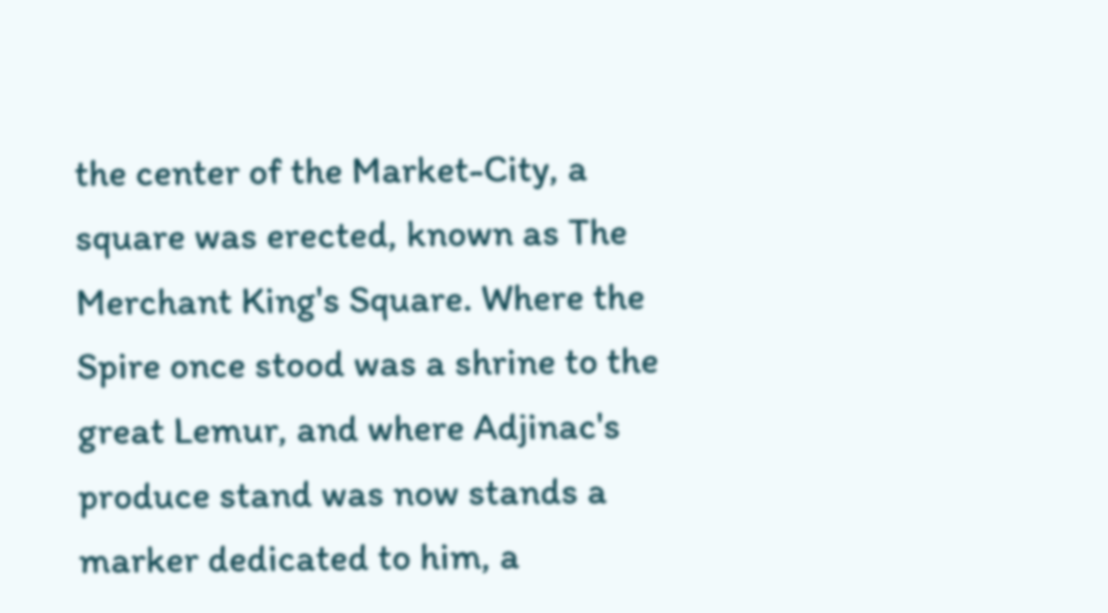the center of the Market-City, a square was erected, known as The Merchant King's Square. Where the Spire once stood was a shrine to the great Lemur, and where Adjinac's produce stand was now stands a marker dedicated to him, a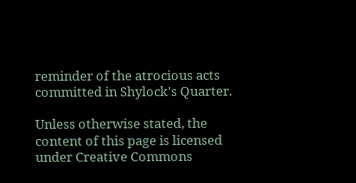reminder of the atrocious acts committed in Shylock's Quarter.

Unless otherwise stated, the content of this page is licensed under Creative Commons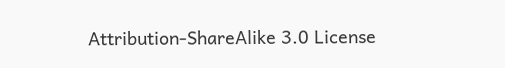Attribution-ShareAlike 3.0 License